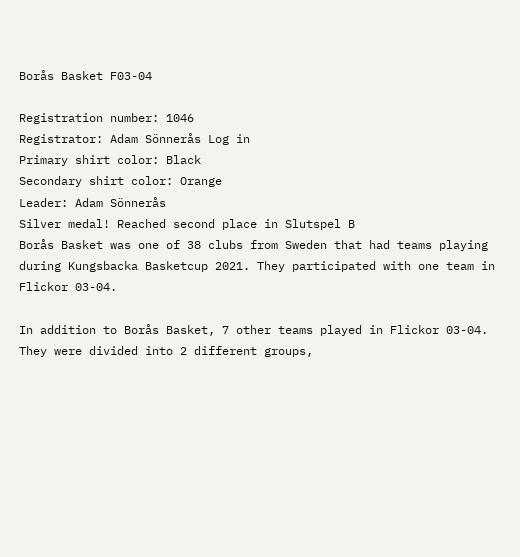Borås Basket F03-04

Registration number: 1046
Registrator: Adam Sönnerås Log in
Primary shirt color: Black
Secondary shirt color: Orange
Leader: Adam Sönnerås
Silver medal! Reached second place in Slutspel B
Borås Basket was one of 38 clubs from Sweden that had teams playing during Kungsbacka Basketcup 2021. They participated with one team in Flickor 03-04.

In addition to Borås Basket, 7 other teams played in Flickor 03-04. They were divided into 2 different groups,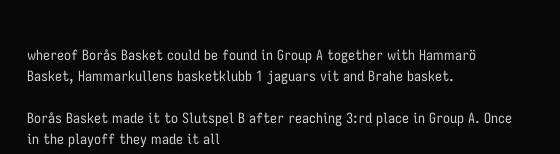whereof Borås Basket could be found in Group A together with Hammarö Basket, Hammarkullens basketklubb 1 jaguars vit and Brahe basket.

Borås Basket made it to Slutspel B after reaching 3:rd place in Group A. Once in the playoff they made it all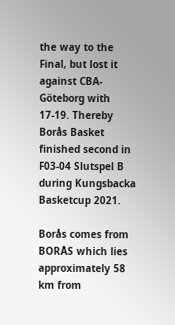the way to the Final, but lost it against CBA-Göteborg with 17-19. Thereby Borås Basket finished second in F03-04 Slutspel B during Kungsbacka Basketcup 2021.

Borås comes from BORÅS which lies approximately 58 km from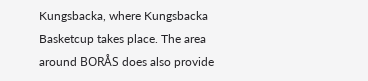Kungsbacka, where Kungsbacka Basketcup takes place. The area around BORÅS does also provide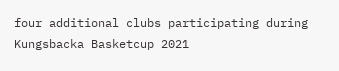four additional clubs participating during Kungsbacka Basketcup 2021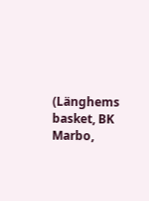(Länghems basket, BK Marbo,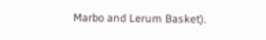Marbo and Lerum Basket).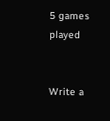5 games played


Write a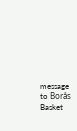message to Borås Basket